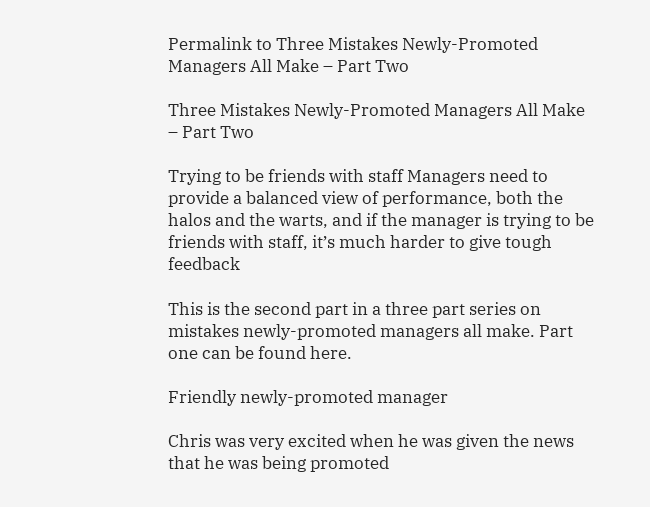Permalink to Three Mistakes Newly-Promoted Managers All Make – Part Two

Three Mistakes Newly-Promoted Managers All Make – Part Two

Trying to be friends with staff Managers need to provide a balanced view of performance, both the halos and the warts, and if the manager is trying to be friends with staff, it’s much harder to give tough feedback

This is the second part in a three part series on mistakes newly-promoted managers all make. Part one can be found here.

Friendly newly-promoted manager

Chris was very excited when he was given the news that he was being promoted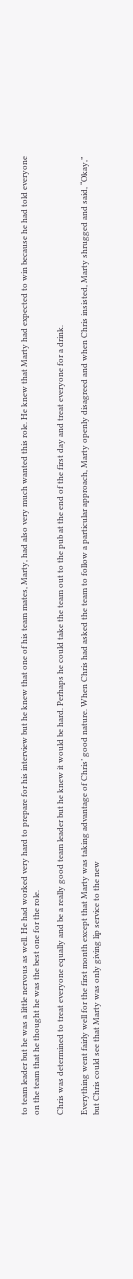to team leader but he was a little nervous as well. He had worked very hard to prepare for his interview but he knew that one of his team mates, Marty, had also very much wanted this role. He knew that Marty had expected to win because he had told everyone on the team that he thought he was the best one for the role.

Chris was determined to treat everyone equally and be a really good team leader but he knew it would be hard. Perhaps he could take the team out to the pub at the end of the first day and treat everyone for a drink.

Everything went fairly well for the first month except that Marty was taking advantage of Chris’ good nature. When Chris had asked the team to follow a particular approach, Marty openly disagreed and when Chris insisted, Marty shrugged and said, “Okay,” but Chris could see that Marty was only giving lip service to the new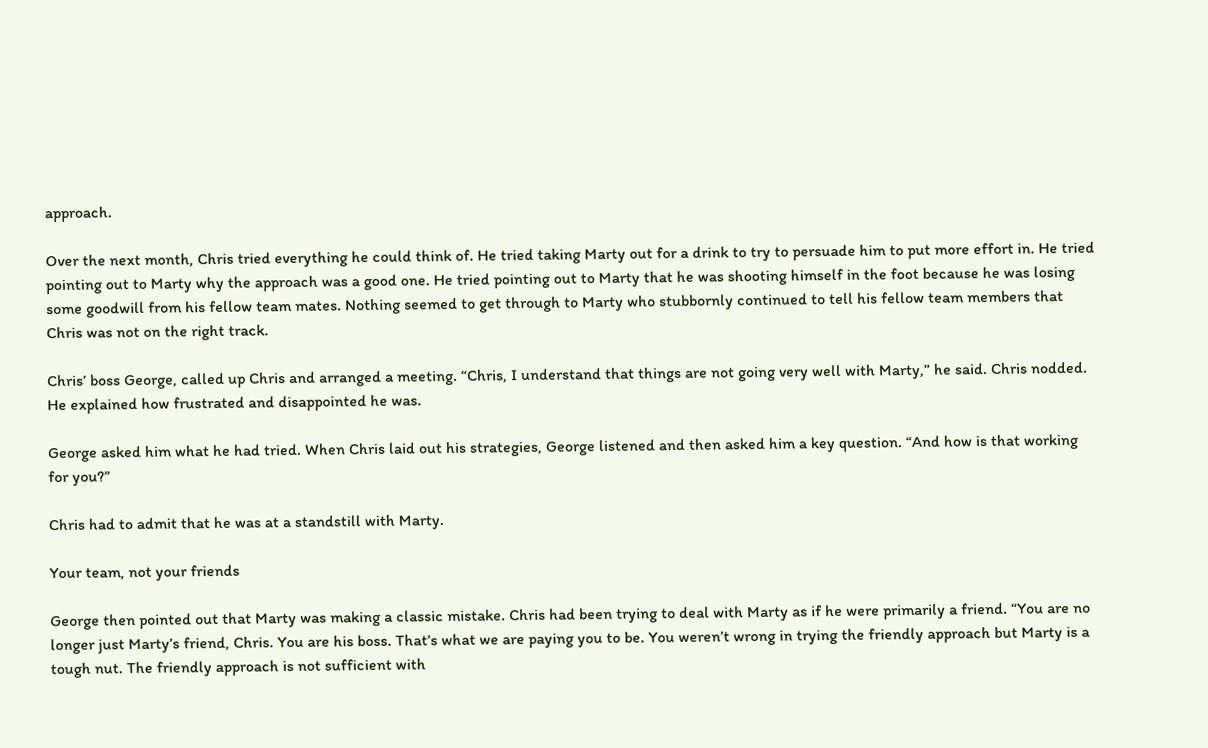approach.

Over the next month, Chris tried everything he could think of. He tried taking Marty out for a drink to try to persuade him to put more effort in. He tried pointing out to Marty why the approach was a good one. He tried pointing out to Marty that he was shooting himself in the foot because he was losing some goodwill from his fellow team mates. Nothing seemed to get through to Marty who stubbornly continued to tell his fellow team members that Chris was not on the right track.

Chris’ boss George, called up Chris and arranged a meeting. “Chris, I understand that things are not going very well with Marty,” he said. Chris nodded. He explained how frustrated and disappointed he was.

George asked him what he had tried. When Chris laid out his strategies, George listened and then asked him a key question. “And how is that working for you?”

Chris had to admit that he was at a standstill with Marty.

Your team, not your friends

George then pointed out that Marty was making a classic mistake. Chris had been trying to deal with Marty as if he were primarily a friend. “You are no longer just Marty’s friend, Chris. You are his boss. That’s what we are paying you to be. You weren’t wrong in trying the friendly approach but Marty is a tough nut. The friendly approach is not sufficient with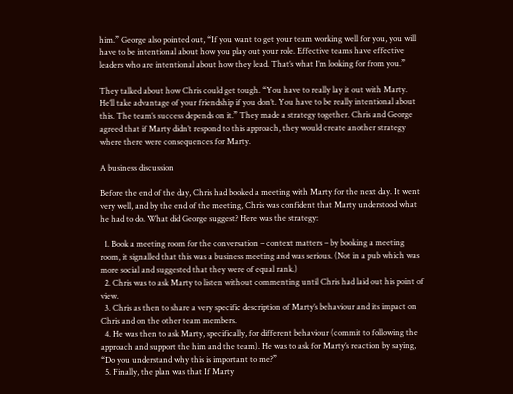him.” George also pointed out, “If you want to get your team working well for you, you will have to be intentional about how you play out your role. Effective teams have effective leaders who are intentional about how they lead. That’s what I’m looking for from you.”

They talked about how Chris could get tough. “You have to really lay it out with Marty. He’ll take advantage of your friendship if you don’t. You have to be really intentional about this. The team’s success depends on it.” They made a strategy together. Chris and George agreed that if Marty didn’t respond to this approach, they would create another strategy where there were consequences for Marty.

A business discussion

Before the end of the day, Chris had booked a meeting with Marty for the next day. It went very well, and by the end of the meeting, Chris was confident that Marty understood what he had to do. What did George suggest? Here was the strategy:

  1. Book a meeting room for the conversation – context matters – by booking a meeting room, it signalled that this was a business meeting and was serious. (Not in a pub which was more social and suggested that they were of equal rank.)
  2. Chris was to ask Marty to listen without commenting until Chris had laid out his point of view.
  3. Chris as then to share a very specific description of Marty’s behaviour and its impact on Chris and on the other team members.
  4. He was then to ask Marty, specifically, for different behaviour (commit to following the approach and support the him and the team). He was to ask for Marty’s reaction by saying, “Do you understand why this is important to me?”
  5. Finally, the plan was that If Marty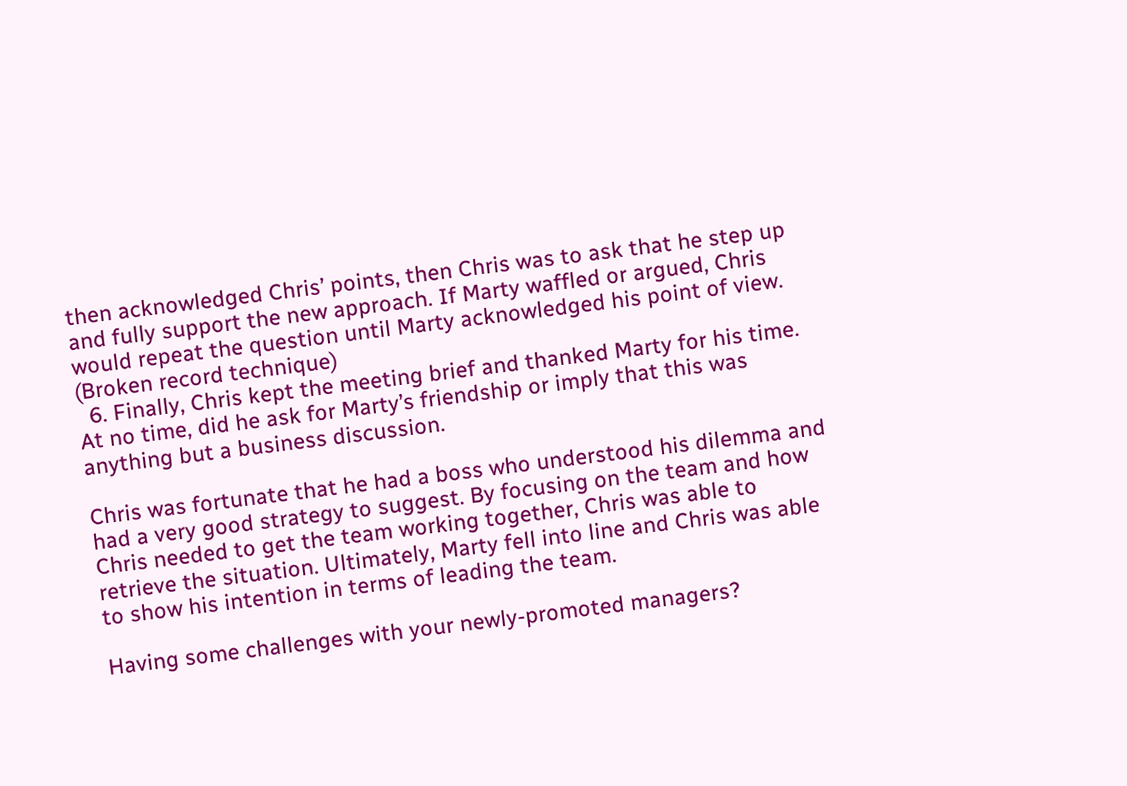then acknowledged Chris’ points, then Chris was to ask that he step up and fully support the new approach. If Marty waffled or argued, Chris would repeat the question until Marty acknowledged his point of view. (Broken record technique)
  6. Finally, Chris kept the meeting brief and thanked Marty for his time. At no time, did he ask for Marty’s friendship or imply that this was anything but a business discussion.

Chris was fortunate that he had a boss who understood his dilemma and had a very good strategy to suggest. By focusing on the team and how Chris needed to get the team working together, Chris was able to retrieve the situation. Ultimately, Marty fell into line and Chris was able to show his intention in terms of leading the team.

Having some challenges with your newly-promoted managers?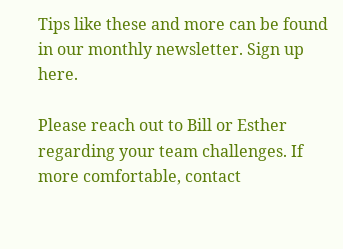Tips like these and more can be found in our monthly newsletter. Sign up here.

Please reach out to Bill or Esther regarding your team challenges. If more comfortable, contact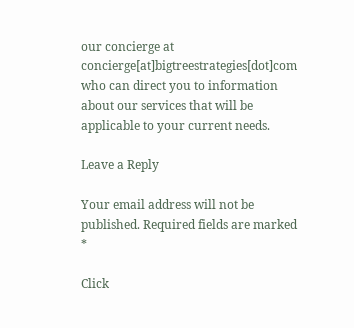our concierge at concierge[at]bigtreestrategies[dot]com who can direct you to information about our services that will be applicable to your current needs.

Leave a Reply

Your email address will not be published. Required fields are marked *

Click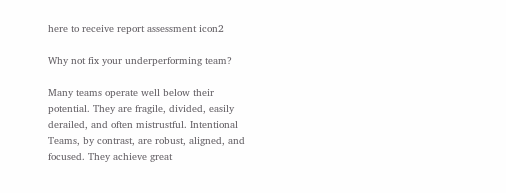here to receive report assessment icon2

Why not fix your underperforming team?

Many teams operate well below their potential. They are fragile, divided, easily derailed, and often mistrustful. Intentional Teams, by contrast, are robust, aligned, and focused. They achieve great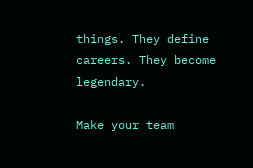things. They define careers. They become legendary.

Make your team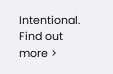Intentional. Find out more >